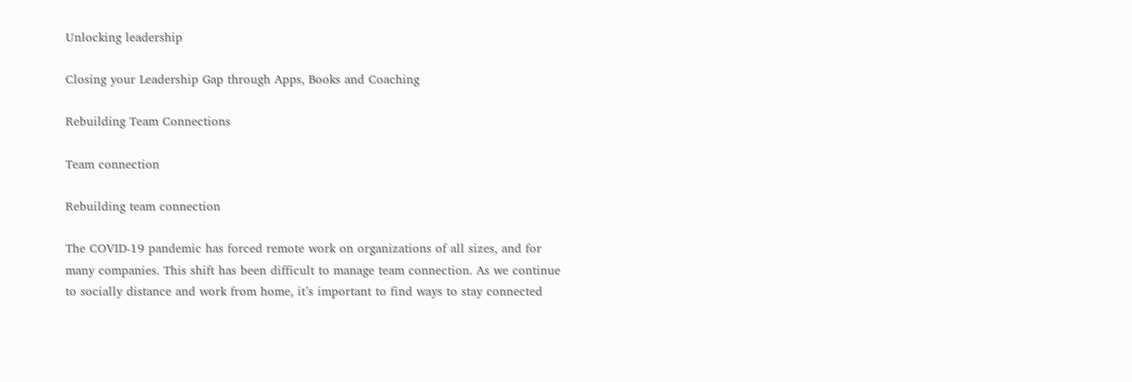Unlocking leadership

Closing your Leadership Gap through Apps, Books and Coaching

Rebuilding Team Connections

Team connection

Rebuilding team connection

The COVID-19 pandemic has forced remote work on organizations of all sizes, and for many companies. This shift has been difficult to manage team connection. As we continue to socially distance and work from home, it’s important to find ways to stay connected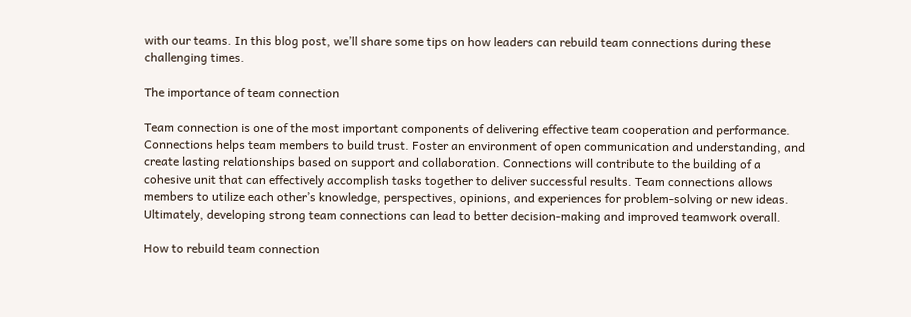with our teams. In this blog post, we’ll share some tips on how leaders can rebuild team connections during these challenging times.

The importance of team connection

Team connection is one of the most important components of delivering effective team cooperation and performance. Connections helps team members to build trust. Foster an environment of open communication and understanding, and create lasting relationships based on support and collaboration. Connections will contribute to the building of a cohesive unit that can effectively accomplish tasks together to deliver successful results. Team connections allows members to utilize each other’s knowledge, perspectives, opinions, and experiences for problem-solving or new ideas. Ultimately, developing strong team connections can lead to better decision-making and improved teamwork overall.

How to rebuild team connection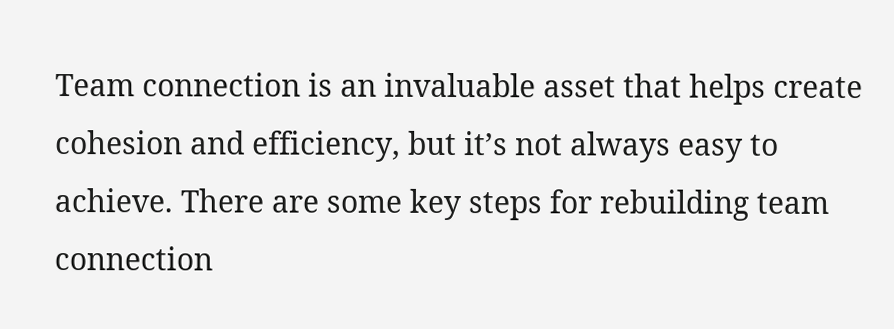Team connection is an invaluable asset that helps create cohesion and efficiency, but it’s not always easy to achieve. There are some key steps for rebuilding team connection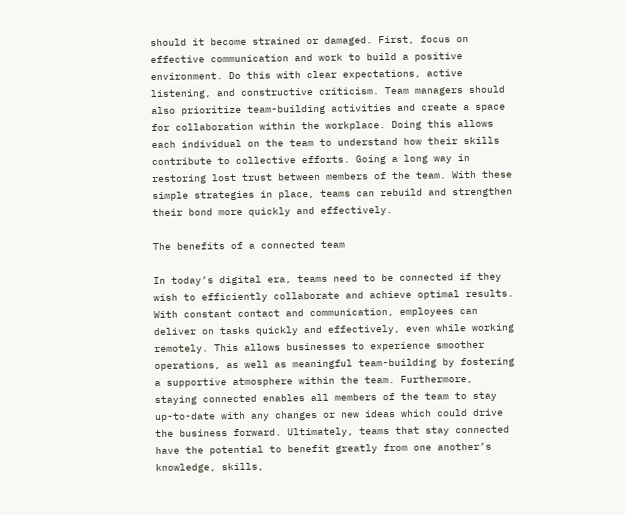should it become strained or damaged. First, focus on effective communication and work to build a positive environment. Do this with clear expectations, active listening, and constructive criticism. Team managers should also prioritize team-building activities and create a space for collaboration within the workplace. Doing this allows each individual on the team to understand how their skills contribute to collective efforts. Going a long way in restoring lost trust between members of the team. With these simple strategies in place, teams can rebuild and strengthen their bond more quickly and effectively.

The benefits of a connected team

In today’s digital era, teams need to be connected if they wish to efficiently collaborate and achieve optimal results. With constant contact and communication, employees can deliver on tasks quickly and effectively, even while working remotely. This allows businesses to experience smoother operations, as well as meaningful team-building by fostering a supportive atmosphere within the team. Furthermore, staying connected enables all members of the team to stay up-to-date with any changes or new ideas which could drive the business forward. Ultimately, teams that stay connected have the potential to benefit greatly from one another’s knowledge, skills,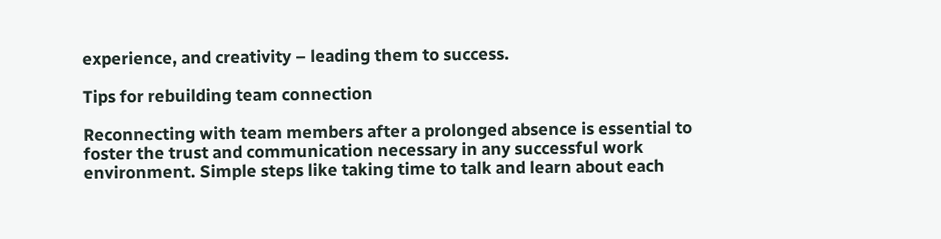experience, and creativity – leading them to success.

Tips for rebuilding team connection

Reconnecting with team members after a prolonged absence is essential to foster the trust and communication necessary in any successful work environment. Simple steps like taking time to talk and learn about each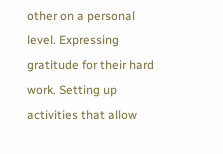other on a personal level. Expressing gratitude for their hard work. Setting up activities that allow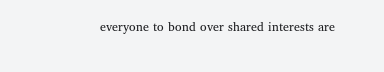everyone to bond over shared interests are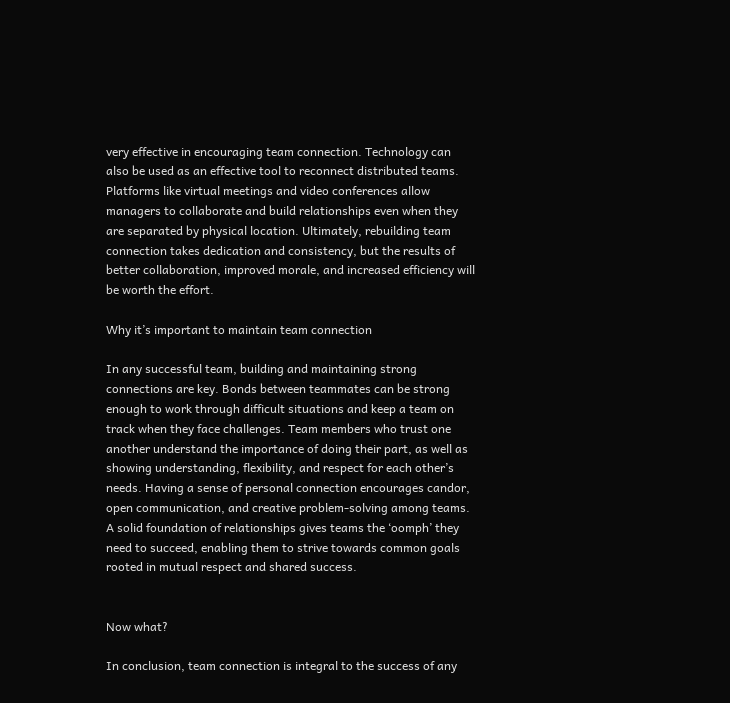very effective in encouraging team connection. Technology can also be used as an effective tool to reconnect distributed teams. Platforms like virtual meetings and video conferences allow managers to collaborate and build relationships even when they are separated by physical location. Ultimately, rebuilding team connection takes dedication and consistency, but the results of better collaboration, improved morale, and increased efficiency will be worth the effort.

Why it’s important to maintain team connection

In any successful team, building and maintaining strong connections are key. Bonds between teammates can be strong enough to work through difficult situations and keep a team on track when they face challenges. Team members who trust one another understand the importance of doing their part, as well as showing understanding, flexibility, and respect for each other’s needs. Having a sense of personal connection encourages candor, open communication, and creative problem-solving among teams. A solid foundation of relationships gives teams the ‘oomph’ they need to succeed, enabling them to strive towards common goals rooted in mutual respect and shared success.


Now what?

In conclusion, team connection is integral to the success of any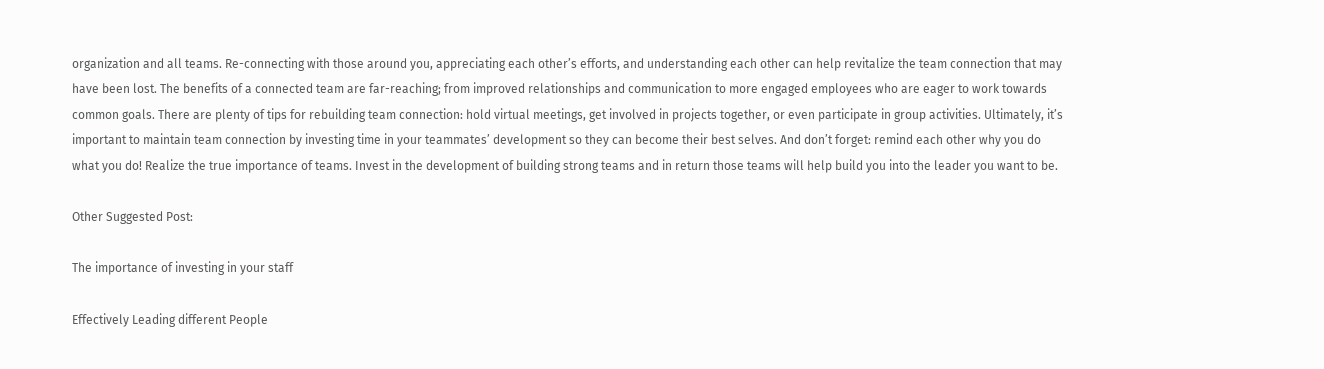organization and all teams. Re-connecting with those around you, appreciating each other’s efforts, and understanding each other can help revitalize the team connection that may have been lost. The benefits of a connected team are far-reaching; from improved relationships and communication to more engaged employees who are eager to work towards common goals. There are plenty of tips for rebuilding team connection: hold virtual meetings, get involved in projects together, or even participate in group activities. Ultimately, it’s important to maintain team connection by investing time in your teammates’ development so they can become their best selves. And don’t forget: remind each other why you do what you do! Realize the true importance of teams. Invest in the development of building strong teams and in return those teams will help build you into the leader you want to be.

Other Suggested Post:

The importance of investing in your staff

Effectively Leading different People